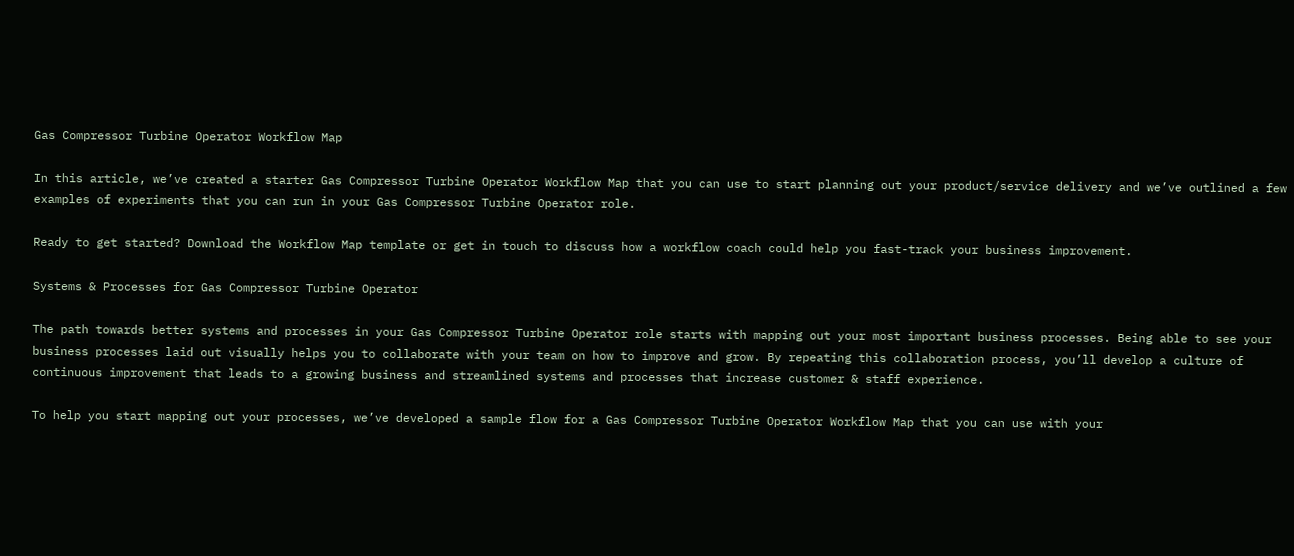Gas Compressor Turbine Operator Workflow Map

In this article, we’ve created a starter Gas Compressor Turbine Operator Workflow Map that you can use to start planning out your product/service delivery and we’ve outlined a few examples of experiments that you can run in your Gas Compressor Turbine Operator role.

Ready to get started? Download the Workflow Map template or get in touch to discuss how a workflow coach could help you fast-track your business improvement.

Systems & Processes for Gas Compressor Turbine Operator

The path towards better systems and processes in your Gas Compressor Turbine Operator role starts with mapping out your most important business processes. Being able to see your business processes laid out visually helps you to collaborate with your team on how to improve and grow. By repeating this collaboration process, you’ll develop a culture of continuous improvement that leads to a growing business and streamlined systems and processes that increase customer & staff experience.

To help you start mapping out your processes, we’ve developed a sample flow for a Gas Compressor Turbine Operator Workflow Map that you can use with your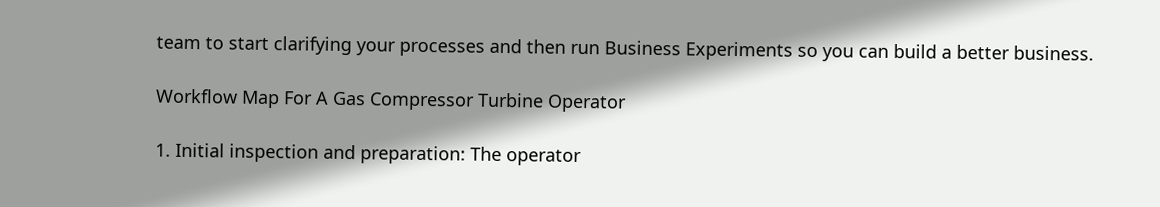team to start clarifying your processes and then run Business Experiments so you can build a better business.

Workflow Map For A Gas Compressor Turbine Operator

1. Initial inspection and preparation: The operator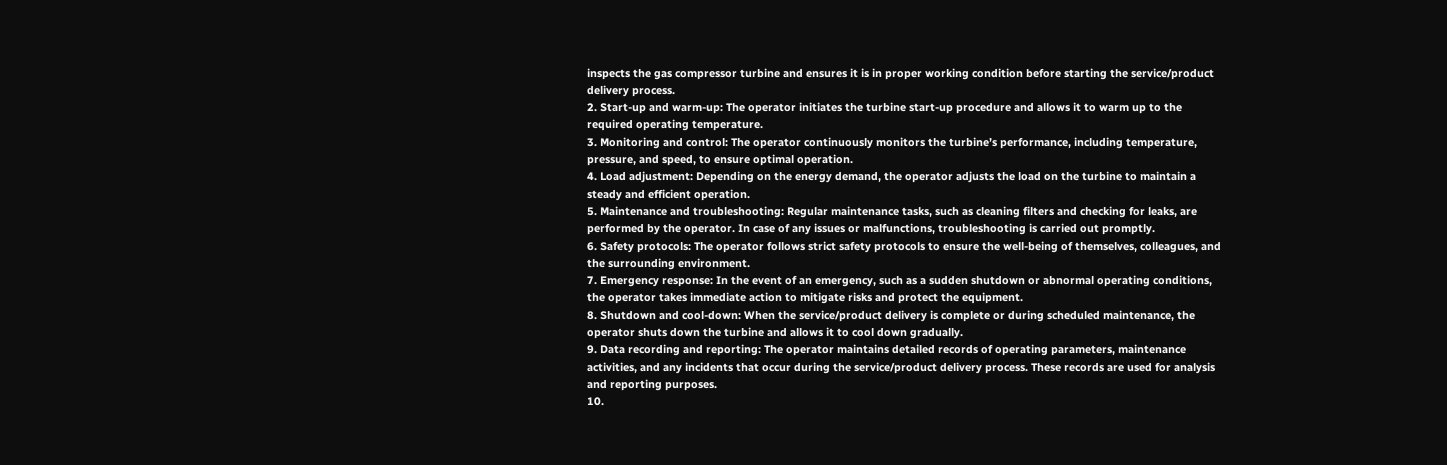inspects the gas compressor turbine and ensures it is in proper working condition before starting the service/product delivery process.
2. Start-up and warm-up: The operator initiates the turbine start-up procedure and allows it to warm up to the required operating temperature.
3. Monitoring and control: The operator continuously monitors the turbine’s performance, including temperature, pressure, and speed, to ensure optimal operation.
4. Load adjustment: Depending on the energy demand, the operator adjusts the load on the turbine to maintain a steady and efficient operation.
5. Maintenance and troubleshooting: Regular maintenance tasks, such as cleaning filters and checking for leaks, are performed by the operator. In case of any issues or malfunctions, troubleshooting is carried out promptly.
6. Safety protocols: The operator follows strict safety protocols to ensure the well-being of themselves, colleagues, and the surrounding environment.
7. Emergency response: In the event of an emergency, such as a sudden shutdown or abnormal operating conditions, the operator takes immediate action to mitigate risks and protect the equipment.
8. Shutdown and cool-down: When the service/product delivery is complete or during scheduled maintenance, the operator shuts down the turbine and allows it to cool down gradually.
9. Data recording and reporting: The operator maintains detailed records of operating parameters, maintenance activities, and any incidents that occur during the service/product delivery process. These records are used for analysis and reporting purposes.
10.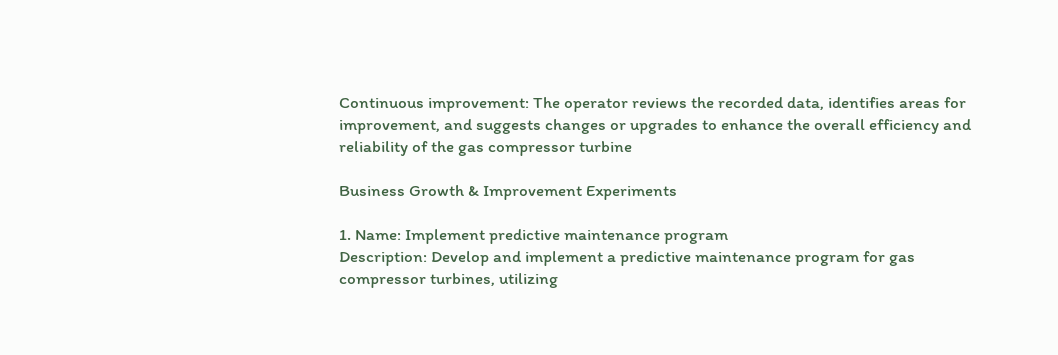Continuous improvement: The operator reviews the recorded data, identifies areas for improvement, and suggests changes or upgrades to enhance the overall efficiency and reliability of the gas compressor turbine

Business Growth & Improvement Experiments

1. Name: Implement predictive maintenance program
Description: Develop and implement a predictive maintenance program for gas compressor turbines, utilizing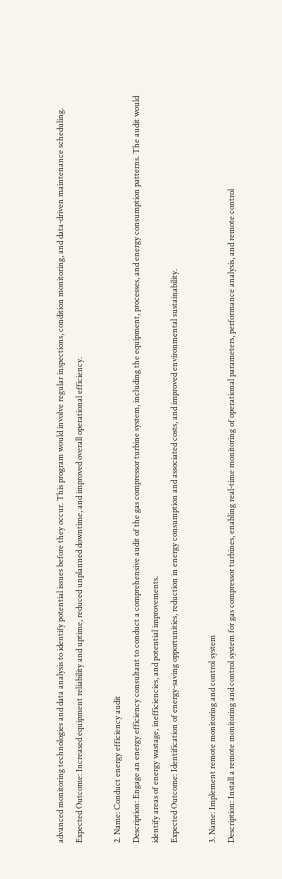advanced monitoring technologies and data analysis to identify potential issues before they occur. This program would involve regular inspections, condition monitoring, and data-driven maintenance scheduling.
Expected Outcome: Increased equipment reliability and uptime, reduced unplanned downtime, and improved overall operational efficiency.

2. Name: Conduct energy efficiency audit
Description: Engage an energy efficiency consultant to conduct a comprehensive audit of the gas compressor turbine system, including the equipment, processes, and energy consumption patterns. The audit would identify areas of energy wastage, inefficiencies, and potential improvements.
Expected Outcome: Identification of energy-saving opportunities, reduction in energy consumption and associated costs, and improved environmental sustainability.

3. Name: Implement remote monitoring and control system
Description: Install a remote monitoring and control system for gas compressor turbines, enabling real-time monitoring of operational parameters, performance analysis, and remote control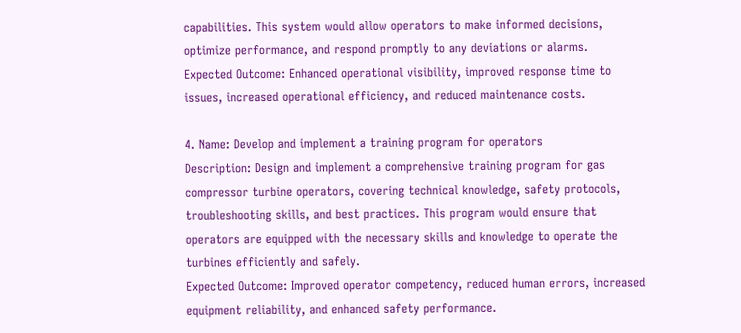capabilities. This system would allow operators to make informed decisions, optimize performance, and respond promptly to any deviations or alarms.
Expected Outcome: Enhanced operational visibility, improved response time to issues, increased operational efficiency, and reduced maintenance costs.

4. Name: Develop and implement a training program for operators
Description: Design and implement a comprehensive training program for gas compressor turbine operators, covering technical knowledge, safety protocols, troubleshooting skills, and best practices. This program would ensure that operators are equipped with the necessary skills and knowledge to operate the turbines efficiently and safely.
Expected Outcome: Improved operator competency, reduced human errors, increased equipment reliability, and enhanced safety performance.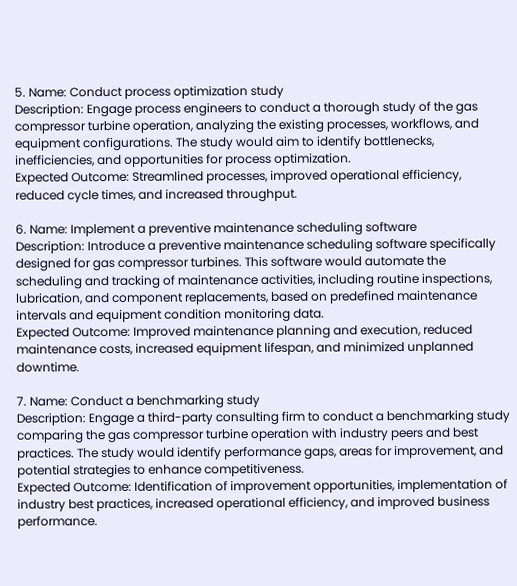5. Name: Conduct process optimization study
Description: Engage process engineers to conduct a thorough study of the gas compressor turbine operation, analyzing the existing processes, workflows, and equipment configurations. The study would aim to identify bottlenecks, inefficiencies, and opportunities for process optimization.
Expected Outcome: Streamlined processes, improved operational efficiency, reduced cycle times, and increased throughput.

6. Name: Implement a preventive maintenance scheduling software
Description: Introduce a preventive maintenance scheduling software specifically designed for gas compressor turbines. This software would automate the scheduling and tracking of maintenance activities, including routine inspections, lubrication, and component replacements, based on predefined maintenance intervals and equipment condition monitoring data.
Expected Outcome: Improved maintenance planning and execution, reduced maintenance costs, increased equipment lifespan, and minimized unplanned downtime.

7. Name: Conduct a benchmarking study
Description: Engage a third-party consulting firm to conduct a benchmarking study comparing the gas compressor turbine operation with industry peers and best practices. The study would identify performance gaps, areas for improvement, and potential strategies to enhance competitiveness.
Expected Outcome: Identification of improvement opportunities, implementation of industry best practices, increased operational efficiency, and improved business performance.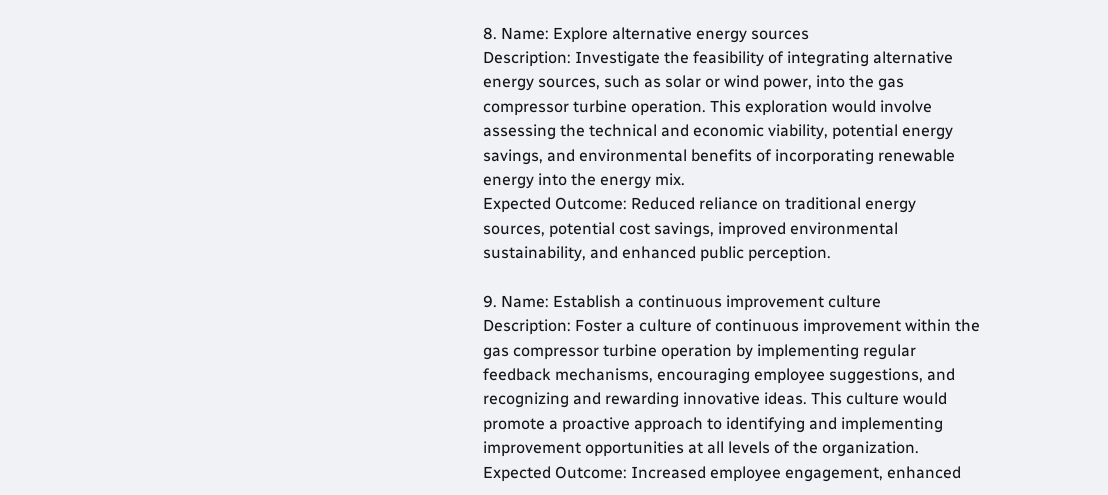8. Name: Explore alternative energy sources
Description: Investigate the feasibility of integrating alternative energy sources, such as solar or wind power, into the gas compressor turbine operation. This exploration would involve assessing the technical and economic viability, potential energy savings, and environmental benefits of incorporating renewable energy into the energy mix.
Expected Outcome: Reduced reliance on traditional energy sources, potential cost savings, improved environmental sustainability, and enhanced public perception.

9. Name: Establish a continuous improvement culture
Description: Foster a culture of continuous improvement within the gas compressor turbine operation by implementing regular feedback mechanisms, encouraging employee suggestions, and recognizing and rewarding innovative ideas. This culture would promote a proactive approach to identifying and implementing improvement opportunities at all levels of the organization.
Expected Outcome: Increased employee engagement, enhanced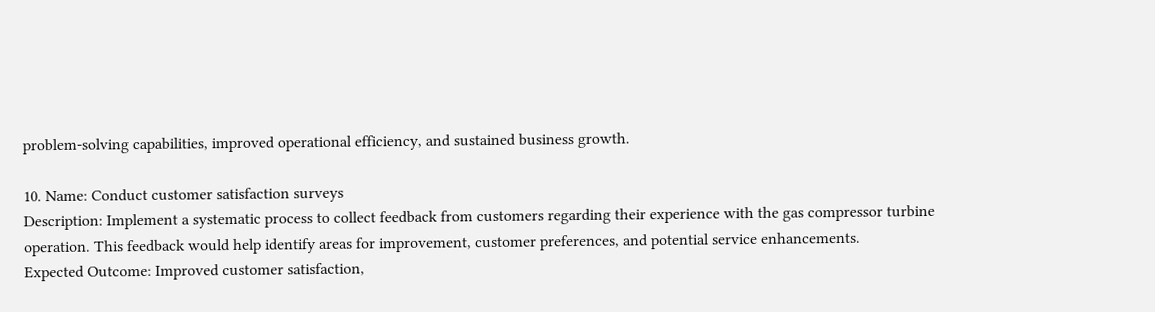problem-solving capabilities, improved operational efficiency, and sustained business growth.

10. Name: Conduct customer satisfaction surveys
Description: Implement a systematic process to collect feedback from customers regarding their experience with the gas compressor turbine operation. This feedback would help identify areas for improvement, customer preferences, and potential service enhancements.
Expected Outcome: Improved customer satisfaction,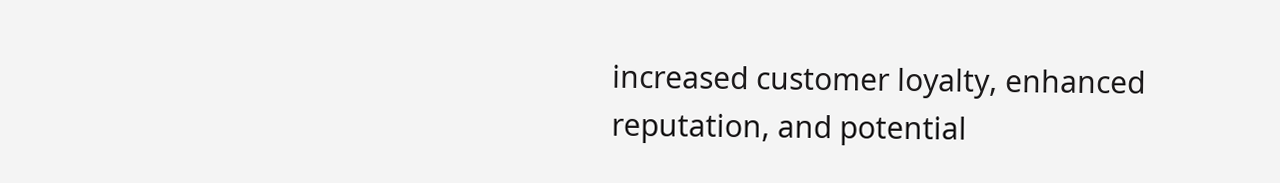increased customer loyalty, enhanced reputation, and potential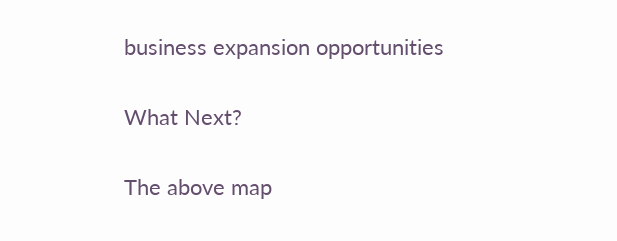business expansion opportunities

What Next?

The above map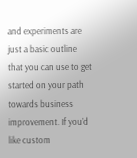and experiments are just a basic outline that you can use to get started on your path towards business improvement. If you’d like custom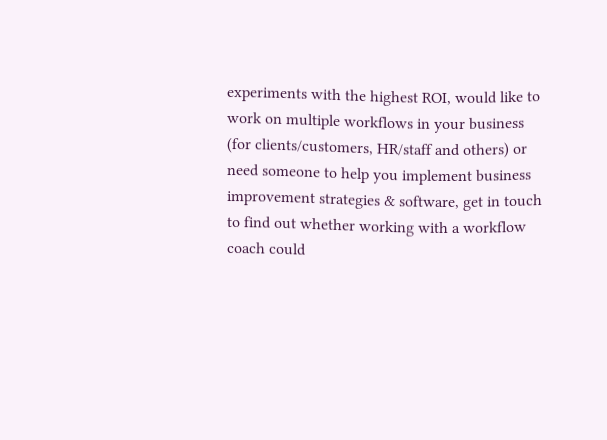experiments with the highest ROI, would like to work on multiple workflows in your business (for clients/customers, HR/staff and others) or need someone to help you implement business improvement strategies & software, get in touch to find out whether working with a workflow coach could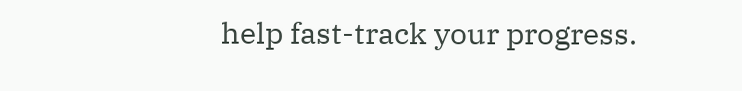help fast-track your progress.